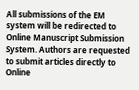All submissions of the EM system will be redirected to Online Manuscript Submission System. Authors are requested to submit articles directly to Online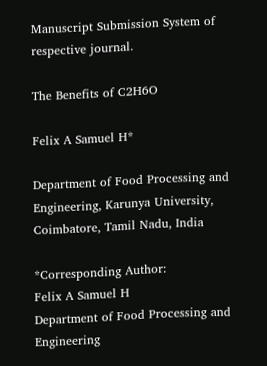Manuscript Submission System of respective journal.

The Benefits of C2H6O

Felix A Samuel H*

Department of Food Processing and Engineering, Karunya University, Coimbatore, Tamil Nadu, India

*Corresponding Author:
Felix A Samuel H
Department of Food Processing and Engineering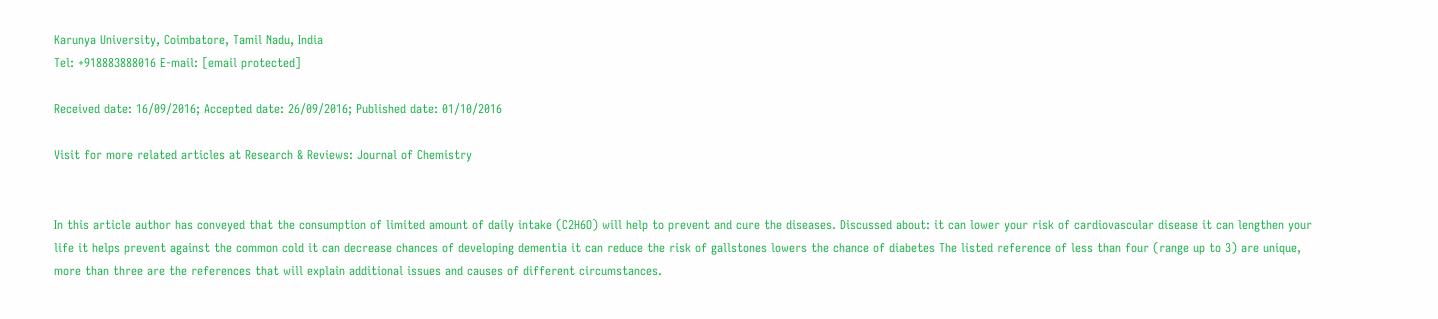Karunya University, Coimbatore, Tamil Nadu, India
Tel: +918883888016 E-mail: [email protected]

Received date: 16/09/2016; Accepted date: 26/09/2016; Published date: 01/10/2016

Visit for more related articles at Research & Reviews: Journal of Chemistry


In this article author has conveyed that the consumption of limited amount of daily intake (C2H6O) will help to prevent and cure the diseases. Discussed about: it can lower your risk of cardiovascular disease it can lengthen your life it helps prevent against the common cold it can decrease chances of developing dementia it can reduce the risk of gallstones lowers the chance of diabetes The listed reference of less than four (range up to 3) are unique, more than three are the references that will explain additional issues and causes of different circumstances.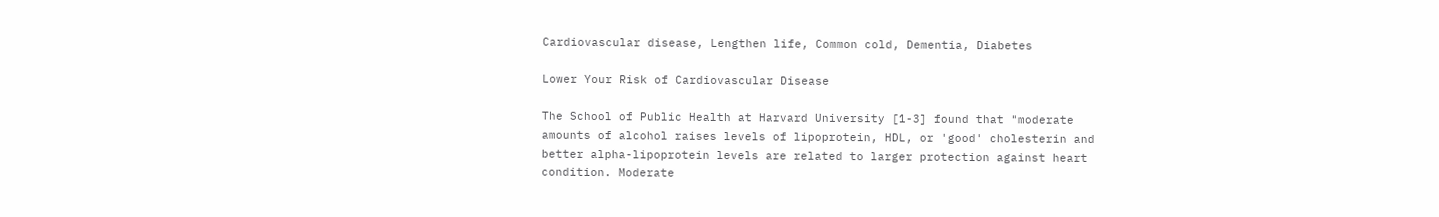Cardiovascular disease, Lengthen life, Common cold, Dementia, Diabetes

Lower Your Risk of Cardiovascular Disease

The School of Public Health at Harvard University [1-3] found that "moderate amounts of alcohol raises levels of lipoprotein, HDL, or 'good' cholesterin and better alpha-lipoprotein levels are related to larger protection against heart condition. Moderate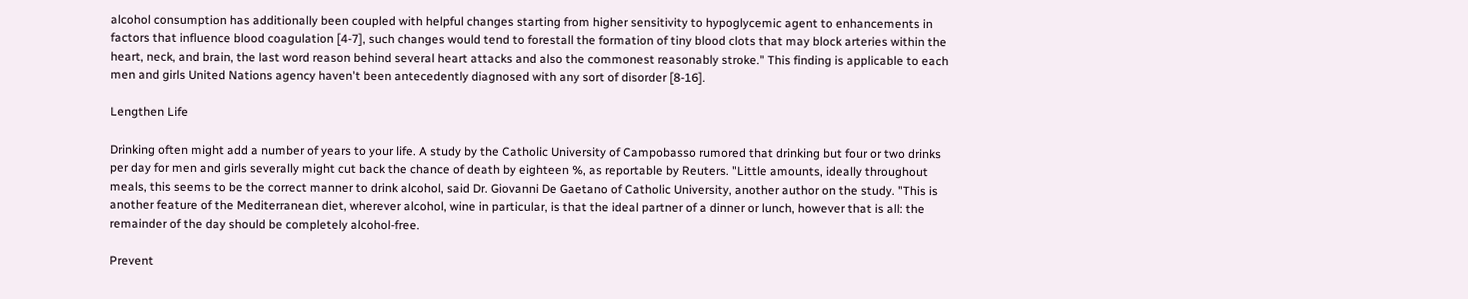alcohol consumption has additionally been coupled with helpful changes starting from higher sensitivity to hypoglycemic agent to enhancements in factors that influence blood coagulation [4-7], such changes would tend to forestall the formation of tiny blood clots that may block arteries within the heart, neck, and brain, the last word reason behind several heart attacks and also the commonest reasonably stroke." This finding is applicable to each men and girls United Nations agency haven't been antecedently diagnosed with any sort of disorder [8-16].

Lengthen Life

Drinking often might add a number of years to your life. A study by the Catholic University of Campobasso rumored that drinking but four or two drinks per day for men and girls severally might cut back the chance of death by eighteen %, as reportable by Reuters. "Little amounts, ideally throughout meals, this seems to be the correct manner to drink alcohol, said Dr. Giovanni De Gaetano of Catholic University, another author on the study. "This is another feature of the Mediterranean diet, wherever alcohol, wine in particular, is that the ideal partner of a dinner or lunch, however that is all: the remainder of the day should be completely alcohol-free.

Prevent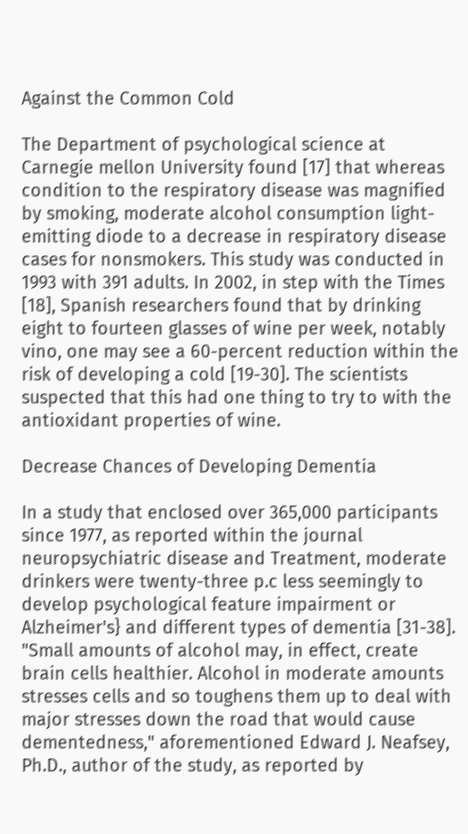Against the Common Cold

The Department of psychological science at Carnegie mellon University found [17] that whereas condition to the respiratory disease was magnified by smoking, moderate alcohol consumption light-emitting diode to a decrease in respiratory disease cases for nonsmokers. This study was conducted in 1993 with 391 adults. In 2002, in step with the Times [18], Spanish researchers found that by drinking eight to fourteen glasses of wine per week, notably vino, one may see a 60-percent reduction within the risk of developing a cold [19-30]. The scientists suspected that this had one thing to try to with the antioxidant properties of wine.

Decrease Chances of Developing Dementia

In a study that enclosed over 365,000 participants since 1977, as reported within the journal neuropsychiatric disease and Treatment, moderate drinkers were twenty-three p.c less seemingly to develop psychological feature impairment or Alzheimer's} and different types of dementia [31-38]. "Small amounts of alcohol may, in effect, create brain cells healthier. Alcohol in moderate amounts stresses cells and so toughens them up to deal with major stresses down the road that would cause dementedness," aforementioned Edward J. Neafsey, Ph.D., author of the study, as reported by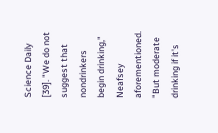Science Daily [39]. "We do not suggest that nondrinkers begin drinking," Neafsey aforementioned. "But moderate drinking if it's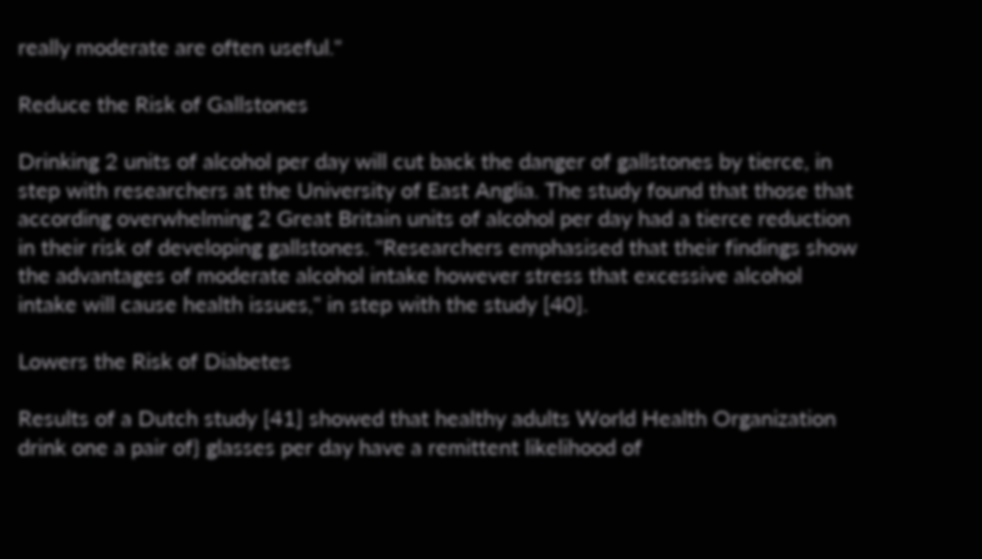really moderate are often useful."

Reduce the Risk of Gallstones

Drinking 2 units of alcohol per day will cut back the danger of gallstones by tierce, in step with researchers at the University of East Anglia. The study found that those that according overwhelming 2 Great Britain units of alcohol per day had a tierce reduction in their risk of developing gallstones. "Researchers emphasised that their findings show the advantages of moderate alcohol intake however stress that excessive alcohol intake will cause health issues," in step with the study [40].

Lowers the Risk of Diabetes

Results of a Dutch study [41] showed that healthy adults World Health Organization drink one a pair of} glasses per day have a remittent likelihood of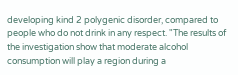developing kind 2 polygenic disorder, compared to people who do not drink in any respect. "The results of the investigation show that moderate alcohol consumption will play a region during a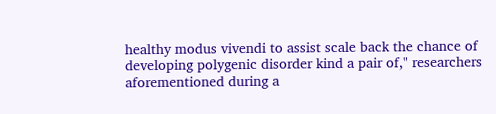healthy modus vivendi to assist scale back the chance of developing polygenic disorder kind a pair of," researchers aforementioned during a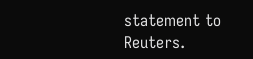statement to Reuters.